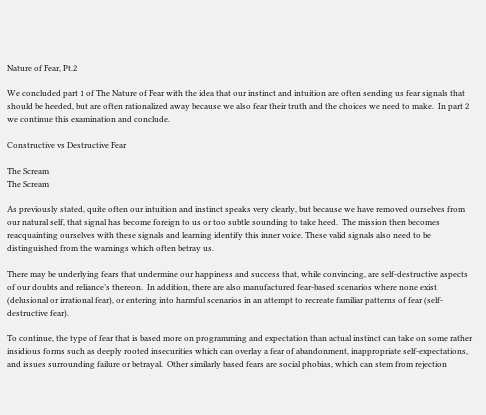Nature of Fear, Pt.2

We concluded part 1 of The Nature of Fear with the idea that our instinct and intuition are often sending us fear signals that should be heeded, but are often rationalized away because we also fear their truth and the choices we need to make.  In part 2 we continue this examination and conclude.

Constructive vs Destructive Fear

The Scream
The Scream

As previously stated, quite often our intuition and instinct speaks very clearly, but because we have removed ourselves from our natural self, that signal has become foreign to us or too subtle sounding to take heed.  The mission then becomes reacquainting ourselves with these signals and learning identify this inner voice. These valid signals also need to be distinguished from the warnings which often betray us.

There may be underlying fears that undermine our happiness and success that, while convincing, are self-destructive aspects of our doubts and reliance’s thereon.  In addition, there are also manufactured fear-based scenarios where none exist (delusional or irrational fear), or entering into harmful scenarios in an attempt to recreate familiar patterns of fear (self-destructive fear).

To continue, the type of fear that is based more on programming and expectation than actual instinct can take on some rather insidious forms such as deeply rooted insecurities which can overlay a fear of abandonment, inappropriate self-expectations, and issues surrounding failure or betrayal.  Other similarly based fears are social phobias, which can stem from rejection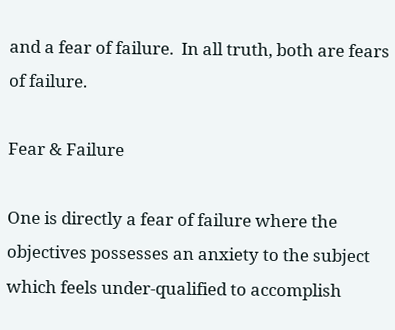and a fear of failure.  In all truth, both are fears of failure.

Fear & Failure

One is directly a fear of failure where the objectives possesses an anxiety to the subject which feels under-qualified to accomplish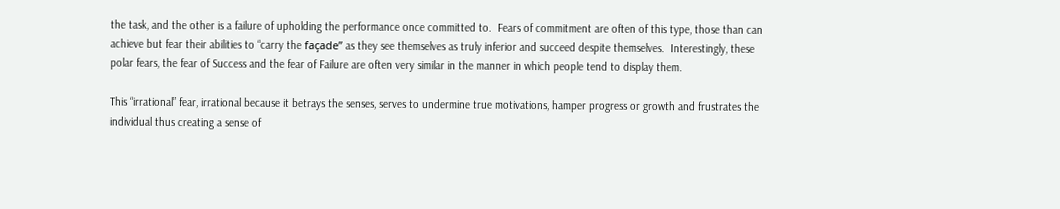the task, and the other is a failure of upholding the performance once committed to.  Fears of commitment are often of this type, those than can achieve but fear their abilities to “carry the façade” as they see themselves as truly inferior and succeed despite themselves.  Interestingly, these polar fears, the fear of Success and the fear of Failure are often very similar in the manner in which people tend to display them.

This “irrational” fear, irrational because it betrays the senses, serves to undermine true motivations, hamper progress or growth and frustrates the individual thus creating a sense of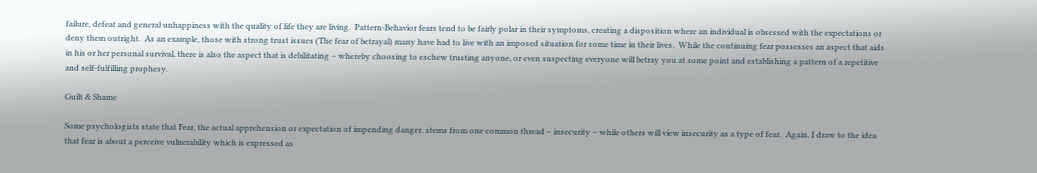failure, defeat and general unhappiness with the quality of life they are living.  Pattern-Behavior fears tend to be fairly polar in their symptoms, creating a disposition where an individual is obsessed with the expectations or deny them outright.  As an example, those with strong trust issues (The fear of betrayal) many have had to live with an imposed situation for some time in their lives.  While the continuing fear possesses an aspect that aids in his or her personal survival, there is also the aspect that is debilitating – whereby choosing to eschew trusting anyone, or even suspecting everyone will betray you at some point and establishing a pattern of a repetitive and self-fulfilling prophesy.

Guilt & Shame

Some psychologists state that Fear, the actual apprehension or expectation of impending danger, stems from one common thread – insecurity – while others will view insecurity as a type of fear.  Again, I draw to the idea that fear is about a perceive vulnerability which is expressed as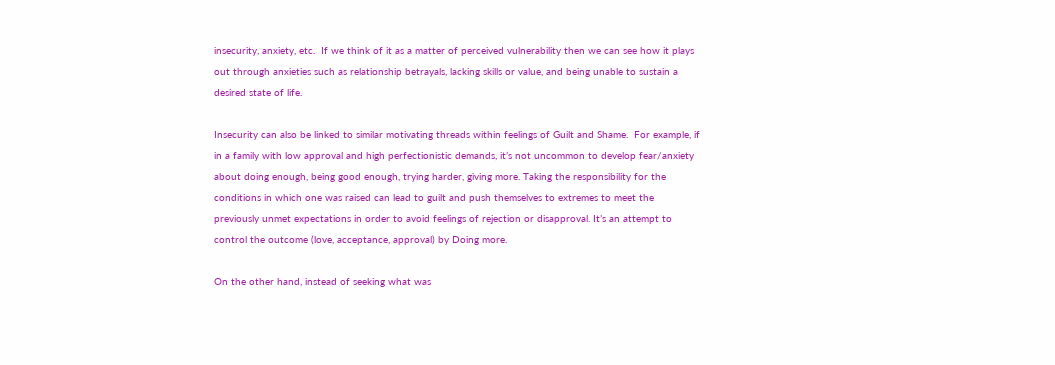insecurity, anxiety, etc.  If we think of it as a matter of perceived vulnerability then we can see how it plays out through anxieties such as relationship betrayals, lacking skills or value, and being unable to sustain a desired state of life.

Insecurity can also be linked to similar motivating threads within feelings of Guilt and Shame.  For example, if in a family with low approval and high perfectionistic demands, it’s not uncommon to develop fear/anxiety about doing enough, being good enough, trying harder, giving more. Taking the responsibility for the conditions in which one was raised can lead to guilt and push themselves to extremes to meet the previously unmet expectations in order to avoid feelings of rejection or disapproval. It’s an attempt to control the outcome (love, acceptance, approval) by Doing more.

On the other hand, instead of seeking what was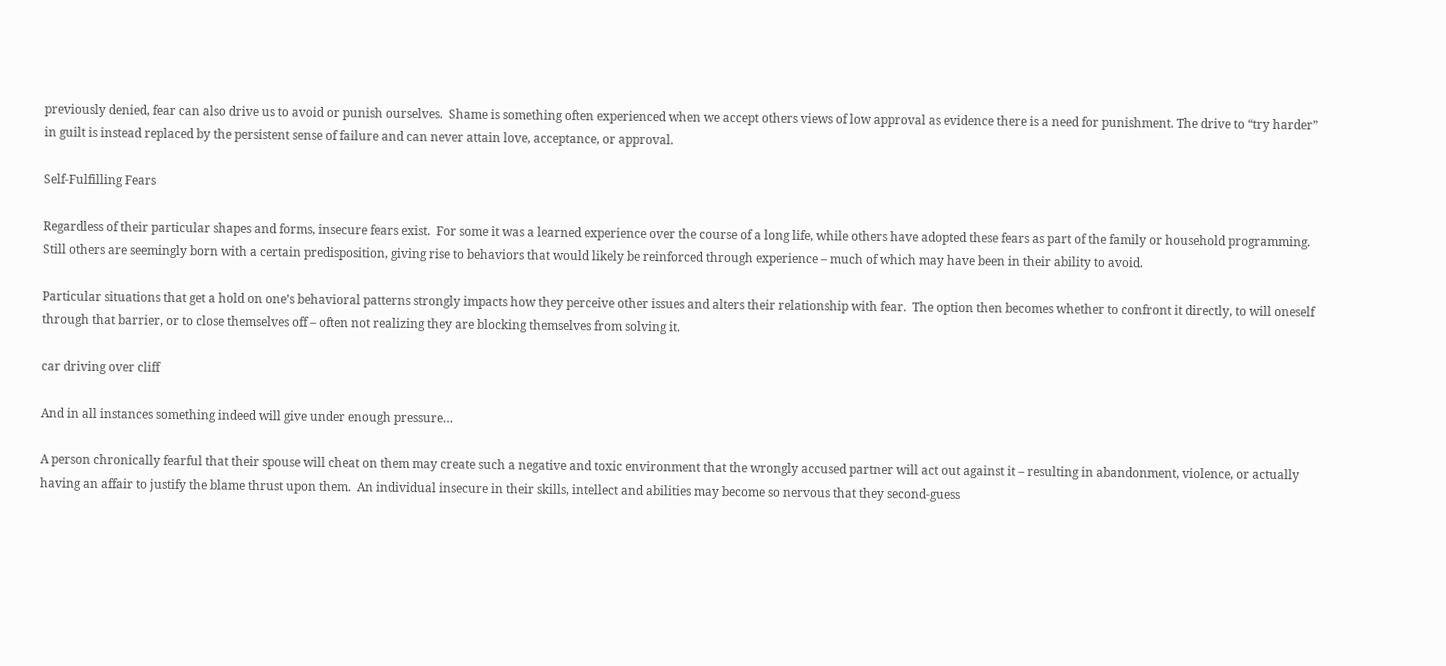previously denied, fear can also drive us to avoid or punish ourselves.  Shame is something often experienced when we accept others views of low approval as evidence there is a need for punishment. The drive to “try harder” in guilt is instead replaced by the persistent sense of failure and can never attain love, acceptance, or approval.

Self-Fulfilling Fears

Regardless of their particular shapes and forms, insecure fears exist.  For some it was a learned experience over the course of a long life, while others have adopted these fears as part of the family or household programming.  Still others are seemingly born with a certain predisposition, giving rise to behaviors that would likely be reinforced through experience – much of which may have been in their ability to avoid.

Particular situations that get a hold on one’s behavioral patterns strongly impacts how they perceive other issues and alters their relationship with fear.  The option then becomes whether to confront it directly, to will oneself through that barrier, or to close themselves off – often not realizing they are blocking themselves from solving it.

car driving over cliff

And in all instances something indeed will give under enough pressure…

A person chronically fearful that their spouse will cheat on them may create such a negative and toxic environment that the wrongly accused partner will act out against it – resulting in abandonment, violence, or actually having an affair to justify the blame thrust upon them.  An individual insecure in their skills, intellect and abilities may become so nervous that they second-guess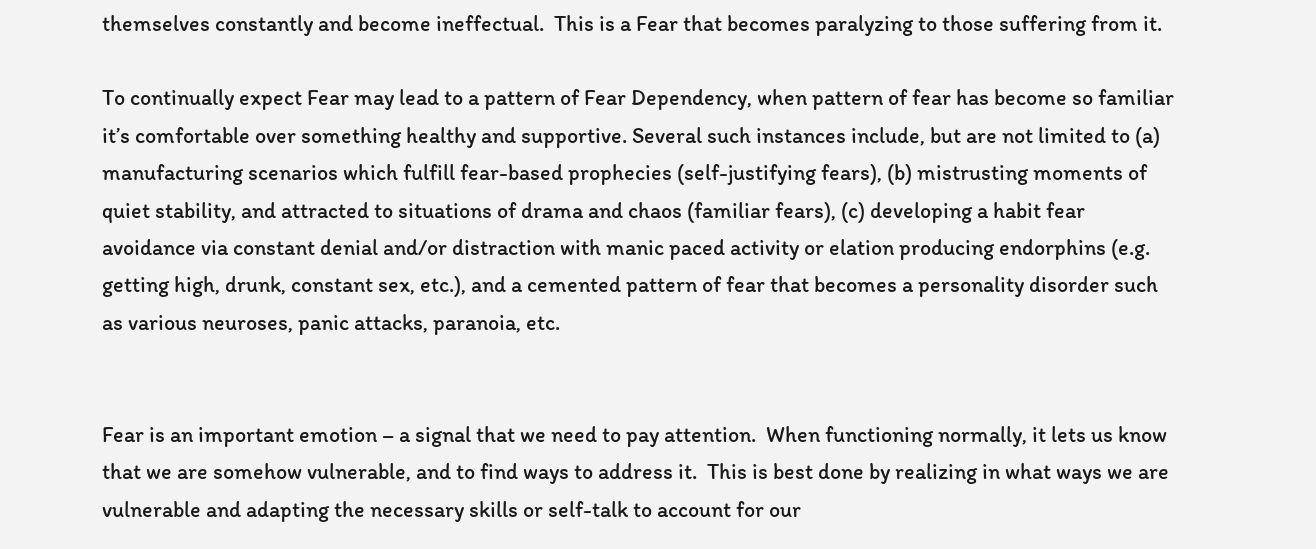themselves constantly and become ineffectual.  This is a Fear that becomes paralyzing to those suffering from it.

To continually expect Fear may lead to a pattern of Fear Dependency, when pattern of fear has become so familiar it’s comfortable over something healthy and supportive. Several such instances include, but are not limited to (a) manufacturing scenarios which fulfill fear-based prophecies (self-justifying fears), (b) mistrusting moments of quiet stability, and attracted to situations of drama and chaos (familiar fears), (c) developing a habit fear avoidance via constant denial and/or distraction with manic paced activity or elation producing endorphins (e.g. getting high, drunk, constant sex, etc.), and a cemented pattern of fear that becomes a personality disorder such as various neuroses, panic attacks, paranoia, etc.


Fear is an important emotion – a signal that we need to pay attention.  When functioning normally, it lets us know that we are somehow vulnerable, and to find ways to address it.  This is best done by realizing in what ways we are vulnerable and adapting the necessary skills or self-talk to account for our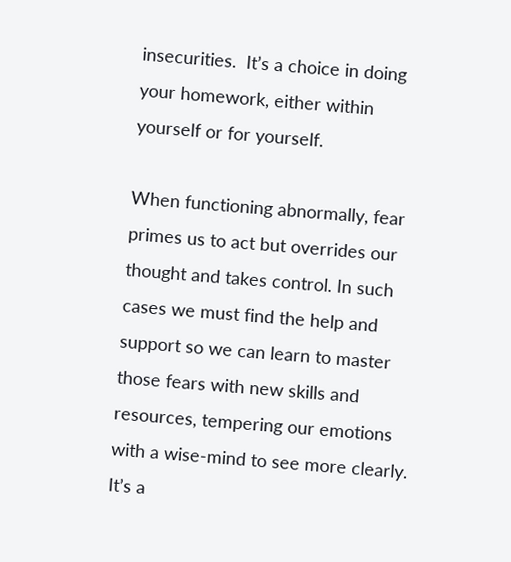insecurities.  It’s a choice in doing your homework, either within yourself or for yourself.

When functioning abnormally, fear primes us to act but overrides our thought and takes control. In such cases we must find the help and support so we can learn to master those fears with new skills and resources, tempering our emotions with a wise-mind to see more clearly. It’s a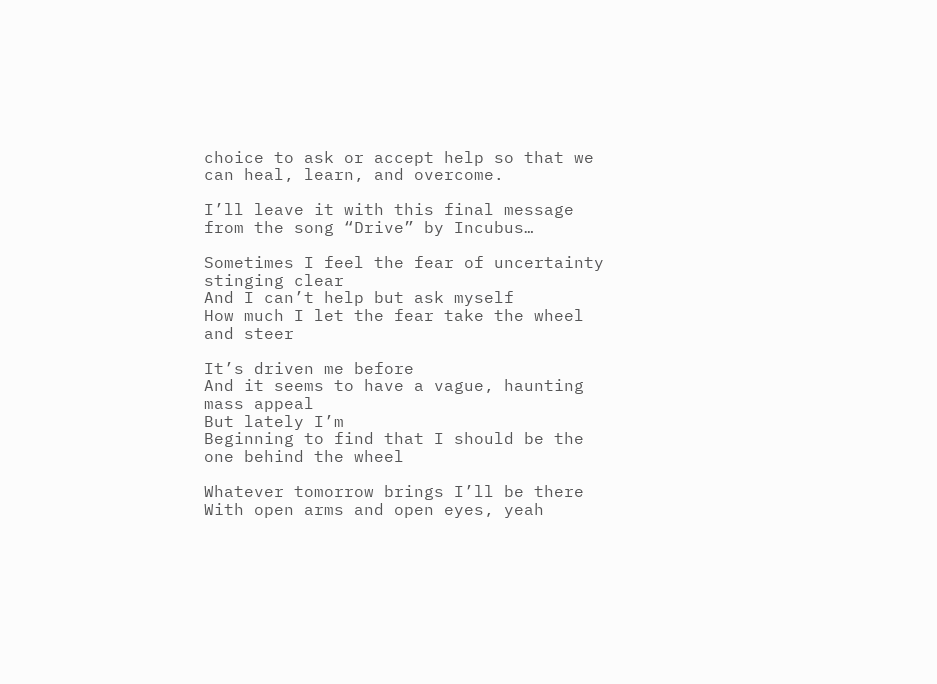choice to ask or accept help so that we can heal, learn, and overcome.

I’ll leave it with this final message from the song “Drive” by Incubus…

Sometimes I feel the fear of uncertainty stinging clear
And I can’t help but ask myself
How much I let the fear take the wheel and steer

It’s driven me before
And it seems to have a vague, haunting mass appeal
But lately I’m
Beginning to find that I should be the one behind the wheel

Whatever tomorrow brings I’ll be there
With open arms and open eyes, yeah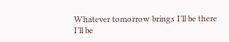Whatever tomorrow brings I’ll be there
I’ll be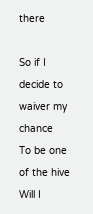there

So if I decide to waiver my chance
To be one of the hive
Will I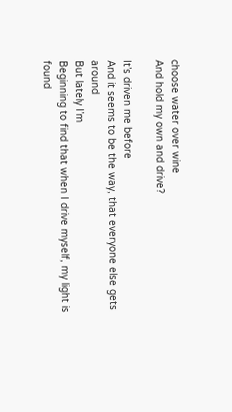choose water over wine
And hold my own and drive?

It’s driven me before
And it seems to be the way, that everyone else gets around
But lately I’m
Beginning to find that when I drive myself, my light is found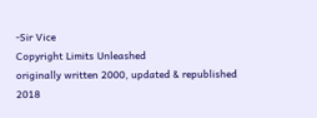-Sir Vice
Copyright Limits Unleashed
originally written 2000, updated & republished 2018